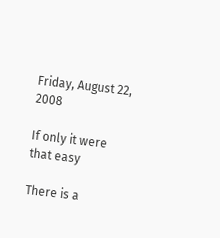Friday, August 22, 2008

If only it were that easy

There is a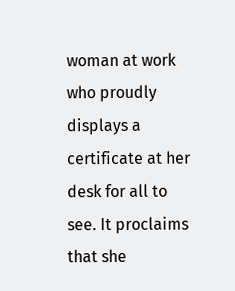woman at work who proudly displays a certificate at her desk for all to see. It proclaims that she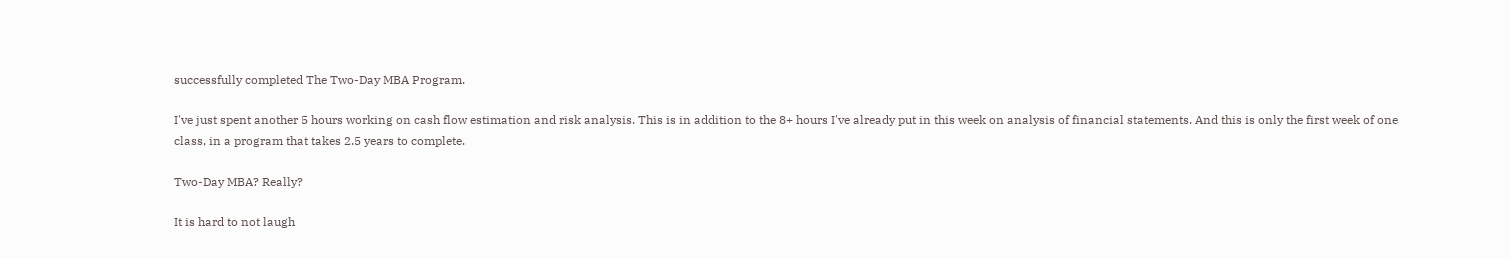successfully completed The Two-Day MBA Program.

I've just spent another 5 hours working on cash flow estimation and risk analysis. This is in addition to the 8+ hours I've already put in this week on analysis of financial statements. And this is only the first week of one class, in a program that takes 2.5 years to complete.

Two-Day MBA? Really?

It is hard to not laugh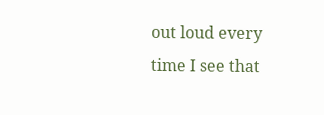out loud every time I see that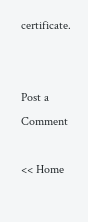certificate.


Post a Comment

<< Home